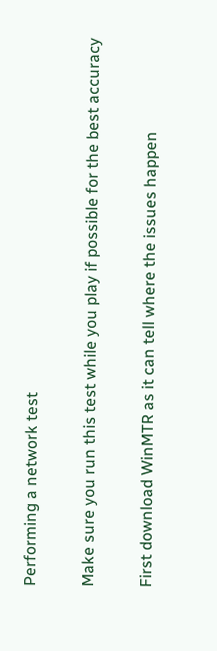Performing a network test

Make sure you run this test while you play if possible for the best accuracy

First download WinMTR as it can tell where the issues happen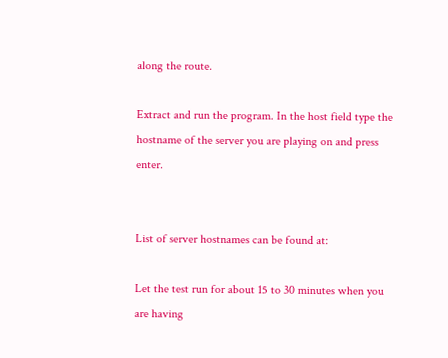along the route.

Extract and run the program. In the host field type the hostname of the server you are playing on and press enter.


List of server hostnames can be found at:

Let the test run for about 15 to 30 minutes when you are having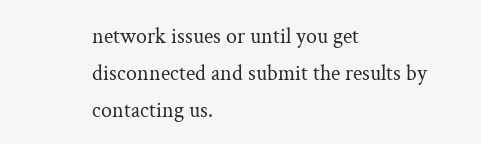network issues or until you get disconnected and submit the results by contacting us.